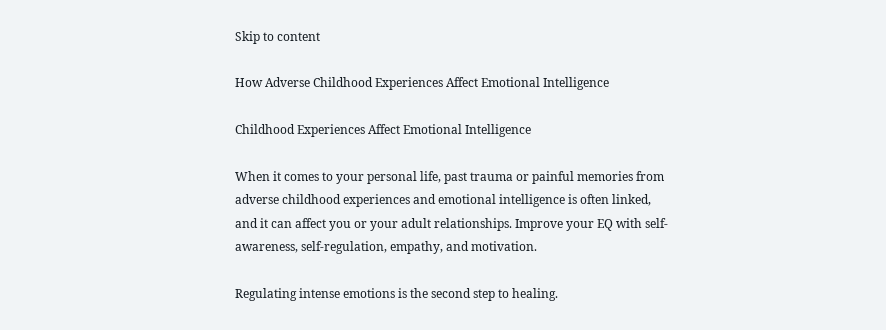Skip to content

How Adverse Childhood Experiences Affect Emotional Intelligence

Childhood Experiences Affect Emotional Intelligence

When it comes to your personal life, past trauma or painful memories from adverse childhood experiences and emotional intelligence is often linked, and it can affect you or your adult relationships. Improve your EQ with self-awareness, self-regulation, empathy, and motivation.

Regulating intense emotions is the second step to healing.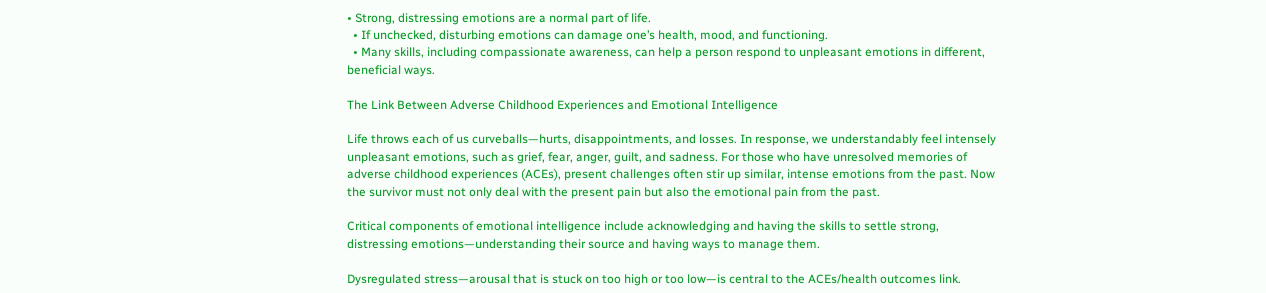• Strong, distressing emotions are a normal part of life.
  • If unchecked, disturbing emotions can damage one’s health, mood, and functioning.
  • Many skills, including compassionate awareness, can help a person respond to unpleasant emotions in different, beneficial ways.

The Link Between Adverse Childhood Experiences and Emotional Intelligence

Life throws each of us curveballs—hurts, disappointments, and losses. In response, we understandably feel intensely unpleasant emotions, such as grief, fear, anger, guilt, and sadness. For those who have unresolved memories of adverse childhood experiences (ACEs), present challenges often stir up similar, intense emotions from the past. Now the survivor must not only deal with the present pain but also the emotional pain from the past.

Critical components of emotional intelligence include acknowledging and having the skills to settle strong, distressing emotions—understanding their source and having ways to manage them.

Dysregulated stress—arousal that is stuck on too high or too low—is central to the ACEs/health outcomes link.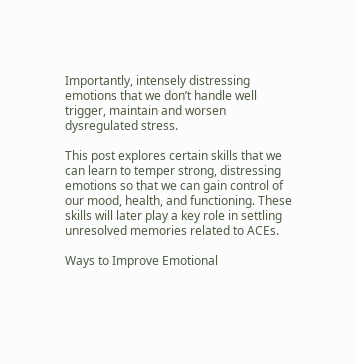Importantly, intensely distressing emotions that we don’t handle well trigger, maintain and worsen dysregulated stress.

This post explores certain skills that we can learn to temper strong, distressing emotions so that we can gain control of our mood, health, and functioning. These skills will later play a key role in settling unresolved memories related to ACEs.

Ways to Improve Emotional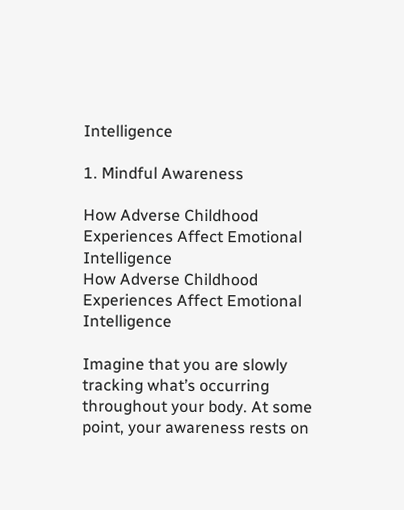Intelligence

1. Mindful Awareness

How Adverse Childhood Experiences Affect Emotional Intelligence
How Adverse Childhood Experiences Affect Emotional Intelligence

Imagine that you are slowly tracking what’s occurring throughout your body. At some point, your awareness rests on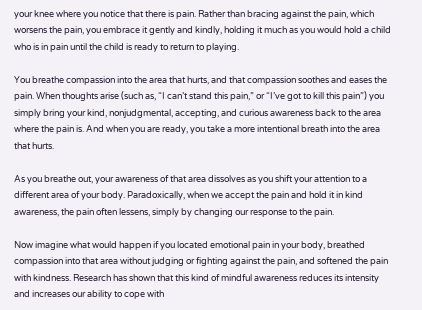your knee where you notice that there is pain. Rather than bracing against the pain, which worsens the pain, you embrace it gently and kindly, holding it much as you would hold a child who is in pain until the child is ready to return to playing.

You breathe compassion into the area that hurts, and that compassion soothes and eases the pain. When thoughts arise (such as, “I can’t stand this pain,” or “I’ve got to kill this pain”) you simply bring your kind, nonjudgmental, accepting, and curious awareness back to the area where the pain is. And when you are ready, you take a more intentional breath into the area that hurts.

As you breathe out, your awareness of that area dissolves as you shift your attention to a different area of your body. Paradoxically, when we accept the pain and hold it in kind awareness, the pain often lessens, simply by changing our response to the pain.

Now imagine what would happen if you located emotional pain in your body, breathed compassion into that area without judging or fighting against the pain, and softened the pain with kindness. Research has shown that this kind of mindful awareness reduces its intensity and increases our ability to cope with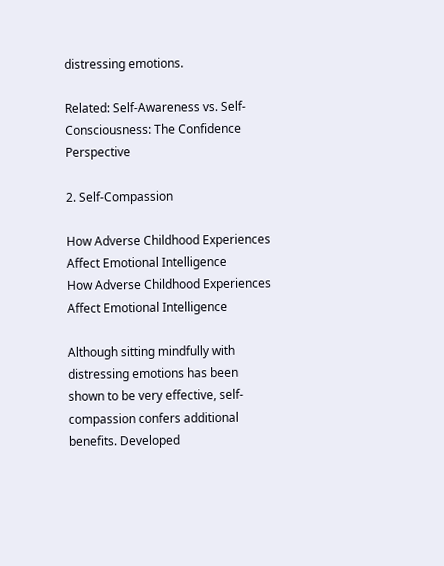distressing emotions.

Related: Self-Awareness vs. Self-Consciousness: The Confidence Perspective

2. Self-Compassion

How Adverse Childhood Experiences Affect Emotional Intelligence
How Adverse Childhood Experiences Affect Emotional Intelligence

Although sitting mindfully with distressing emotions has been shown to be very effective, self-compassion confers additional benefits. Developed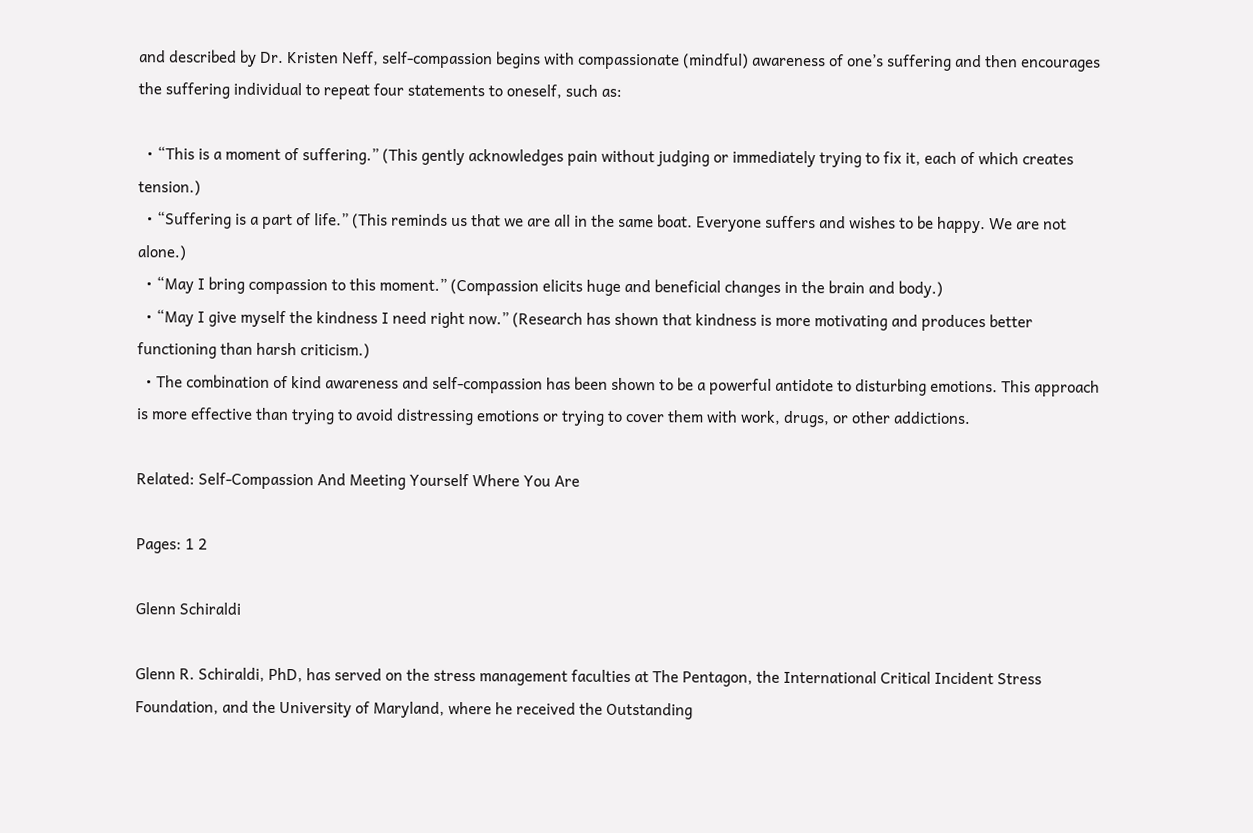and described by Dr. Kristen Neff, self-compassion begins with compassionate (mindful) awareness of one’s suffering and then encourages the suffering individual to repeat four statements to oneself, such as:

  • “This is a moment of suffering.” (This gently acknowledges pain without judging or immediately trying to fix it, each of which creates tension.)
  • “Suffering is a part of life.” (This reminds us that we are all in the same boat. Everyone suffers and wishes to be happy. We are not alone.)
  • “May I bring compassion to this moment.” (Compassion elicits huge and beneficial changes in the brain and body.)
  • “May I give myself the kindness I need right now.” (Research has shown that kindness is more motivating and produces better functioning than harsh criticism.)
  • The combination of kind awareness and self-compassion has been shown to be a powerful antidote to disturbing emotions. This approach is more effective than trying to avoid distressing emotions or trying to cover them with work, drugs, or other addictions.

Related: Self-Compassion And Meeting Yourself Where You Are

Pages: 1 2

Glenn Schiraldi

Glenn R. Schiraldi, PhD, has served on the stress management faculties at The Pentagon, the International Critical Incident Stress Foundation, and the University of Maryland, where he received the Outstanding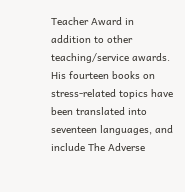Teacher Award in addition to other teaching/service awards. His fourteen books on stress-related topics have been translated into seventeen languages, and include The Adverse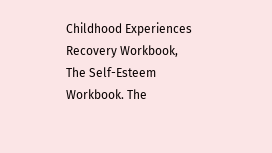Childhood Experiences Recovery Workbook, The Self-Esteem Workbook. The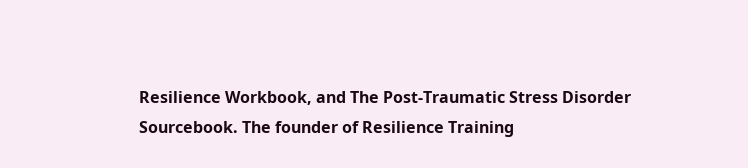Resilience Workbook, and The Post-Traumatic Stress Disorder Sourcebook. The founder of Resilience Training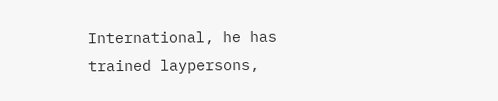International, he has trained laypersons,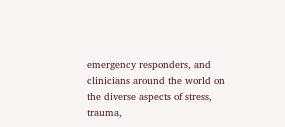emergency responders, and clinicians around the world on the diverse aspects of stress, trauma,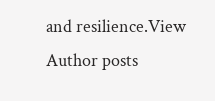and resilience.View Author posts